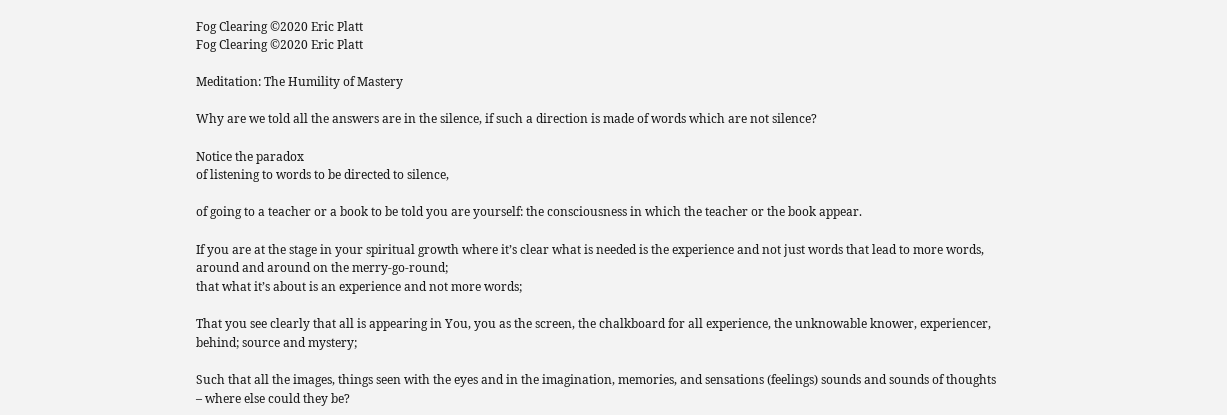Fog Clearing ©2020 Eric Platt
Fog Clearing ©2020 Eric Platt

Meditation: The Humility of Mastery

Why are we told all the answers are in the silence, if such a direction is made of words which are not silence?

Notice the paradox
of listening to words to be directed to silence,

of going to a teacher or a book to be told you are yourself: the consciousness in which the teacher or the book appear.

If you are at the stage in your spiritual growth where it’s clear what is needed is the experience and not just words that lead to more words, around and around on the merry-go-round;
that what it’s about is an experience and not more words;

That you see clearly that all is appearing in You, you as the screen, the chalkboard for all experience, the unknowable knower, experiencer, behind; source and mystery;

Such that all the images, things seen with the eyes and in the imagination, memories, and sensations (feelings) sounds and sounds of thoughts – where else could they be?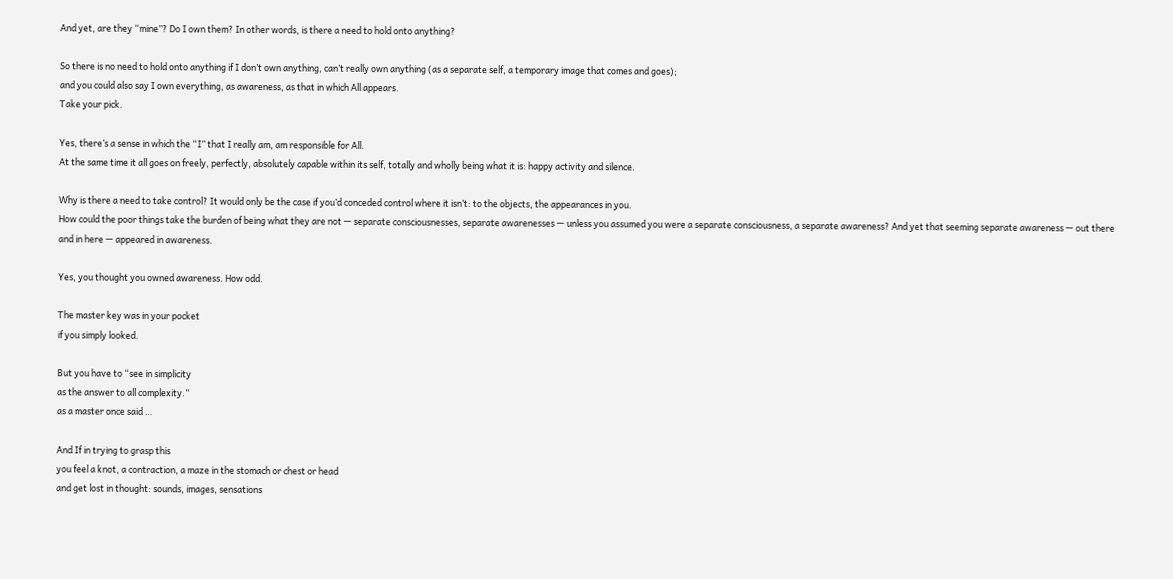And yet, are they “mine”? Do I own them? In other words, is there a need to hold onto anything?

So there is no need to hold onto anything if I don’t own anything, can’t really own anything (as a separate self, a temporary image that comes and goes);
and you could also say I own everything, as awareness, as that in which All appears.
Take your pick.

Yes, there’s a sense in which the “I” that I really am, am responsible for All.
At the same time it all goes on freely, perfectly, absolutely capable within its self, totally and wholly being what it is: happy activity and silence.

Why is there a need to take control? It would only be the case if you’d conceded control where it isn’t: to the objects, the appearances in you.
How could the poor things take the burden of being what they are not — separate consciousnesses, separate awarenesses — unless you assumed you were a separate consciousness, a separate awareness? And yet that seeming separate awareness — out there and in here — appeared in awareness.

Yes, you thought you owned awareness. How odd.

The master key was in your pocket
if you simply looked.

But you have to “see in simplicity
as the answer to all complexity.”
as a master once said …

And If in trying to grasp this
you feel a knot, a contraction, a maze in the stomach or chest or head
and get lost in thought: sounds, images, sensations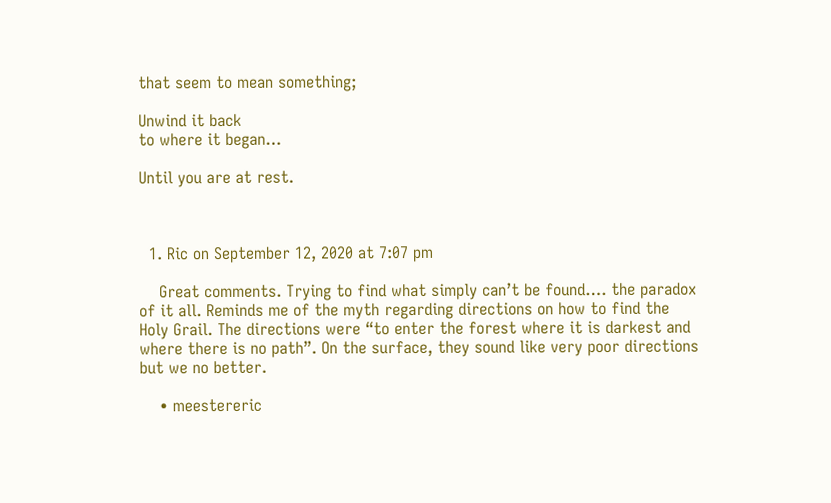that seem to mean something;

Unwind it back
to where it began…

Until you are at rest.



  1. Ric on September 12, 2020 at 7:07 pm

    Great comments. Trying to find what simply can’t be found…. the paradox of it all. Reminds me of the myth regarding directions on how to find the Holy Grail. The directions were “to enter the forest where it is darkest and where there is no path”. On the surface, they sound like very poor directions but we no better.

    • meestereric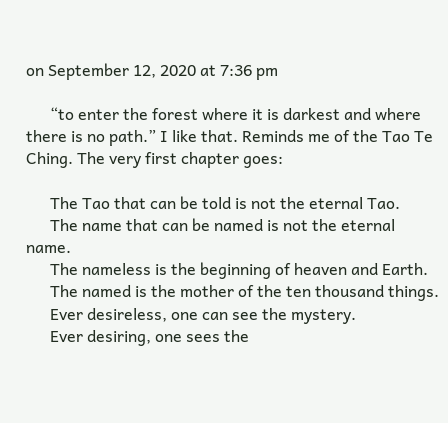on September 12, 2020 at 7:36 pm

      “to enter the forest where it is darkest and where there is no path.” I like that. Reminds me of the Tao Te Ching. The very first chapter goes:

      The Tao that can be told is not the eternal Tao.
      The name that can be named is not the eternal name.
      The nameless is the beginning of heaven and Earth.
      The named is the mother of the ten thousand things.
      Ever desireless, one can see the mystery.
      Ever desiring, one sees the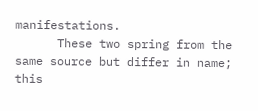manifestations.
      These two spring from the same source but differ in name; this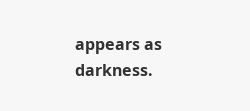appears as darkness.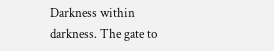Darkness within darkness. The gate to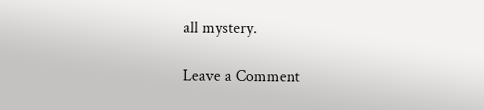all mystery.

Leave a Comment